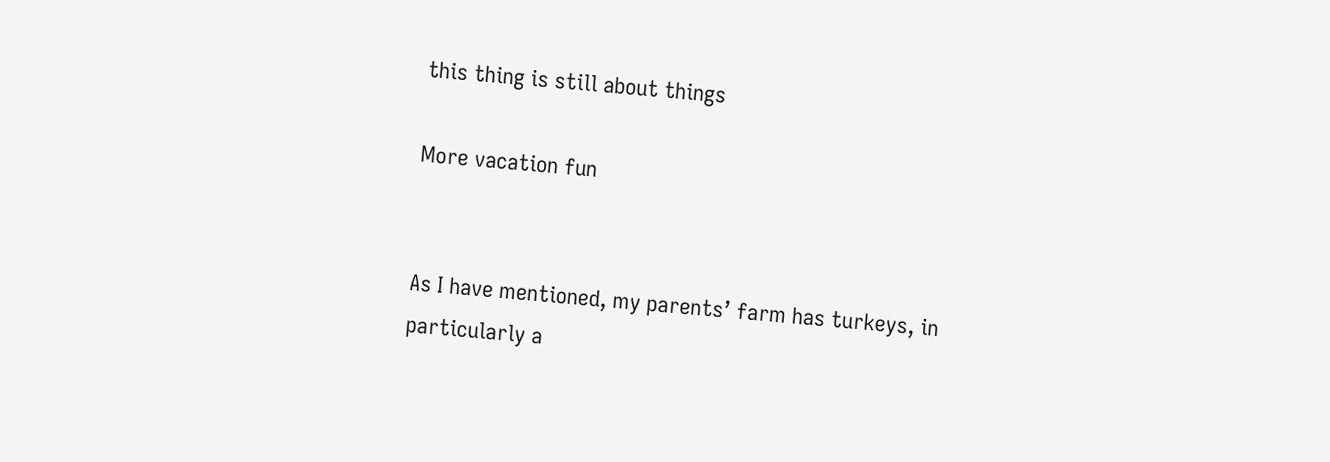this thing is still about things

More vacation fun


As I have mentioned, my parents’ farm has turkeys, in particularly a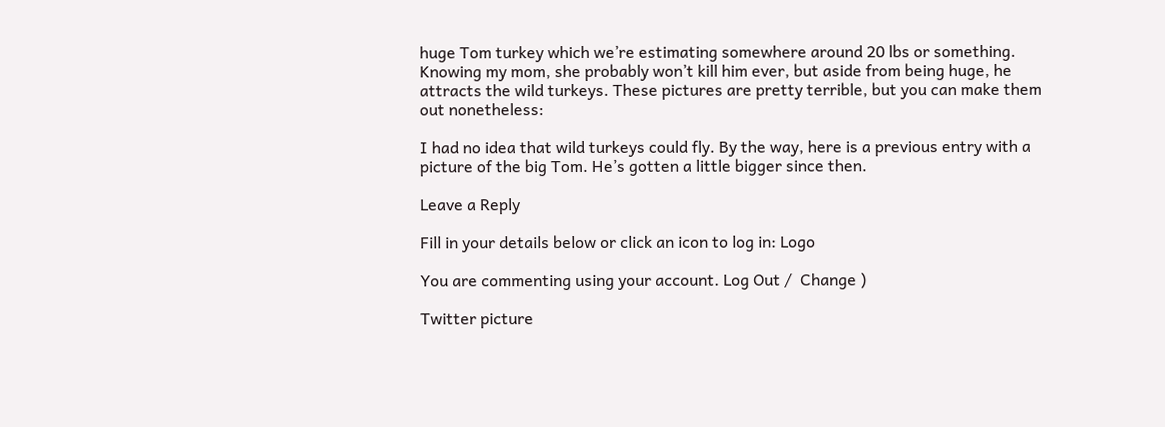huge Tom turkey which we’re estimating somewhere around 20 lbs or something. Knowing my mom, she probably won’t kill him ever, but aside from being huge, he attracts the wild turkeys. These pictures are pretty terrible, but you can make them out nonetheless:

I had no idea that wild turkeys could fly. By the way, here is a previous entry with a picture of the big Tom. He’s gotten a little bigger since then.

Leave a Reply

Fill in your details below or click an icon to log in: Logo

You are commenting using your account. Log Out /  Change )

Twitter picture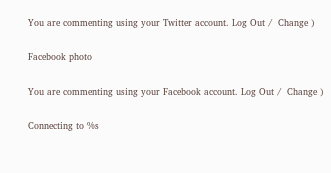You are commenting using your Twitter account. Log Out /  Change )

Facebook photo

You are commenting using your Facebook account. Log Out /  Change )

Connecting to %s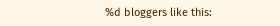%d bloggers like this: